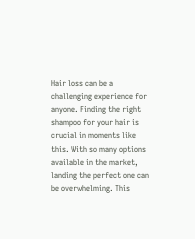Hair loss can be a challenging experience for anyone. Finding the right shampoo for your hair is crucial in moments like this. With so many options available in the market, landing the perfect one can be overwhelming. This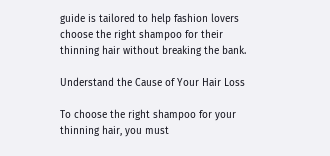guide is tailored to help fashion lovers choose the right shampoo for their thinning hair without breaking the bank.

Understand the Cause of Your Hair Loss

To choose the right shampoo for your thinning hair, you must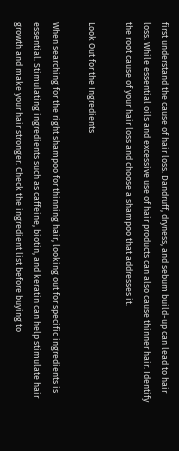first understand the cause of hair loss. Dandruff, dryness, and sebum build-up can lead to hair loss. While essential oils and excessive use of hair products can also cause thinner hair. Identify the root cause of your hair loss and choose a shampoo that addresses it.

Look Out for the Ingredients

When searching for the right shampoo for thinning hair, looking out for specific ingredients is essential. Stimulating ingredients such as caffeine, biotin, and keratin can help stimulate hair growth and make your hair stronger. Check the ingredient list before buying to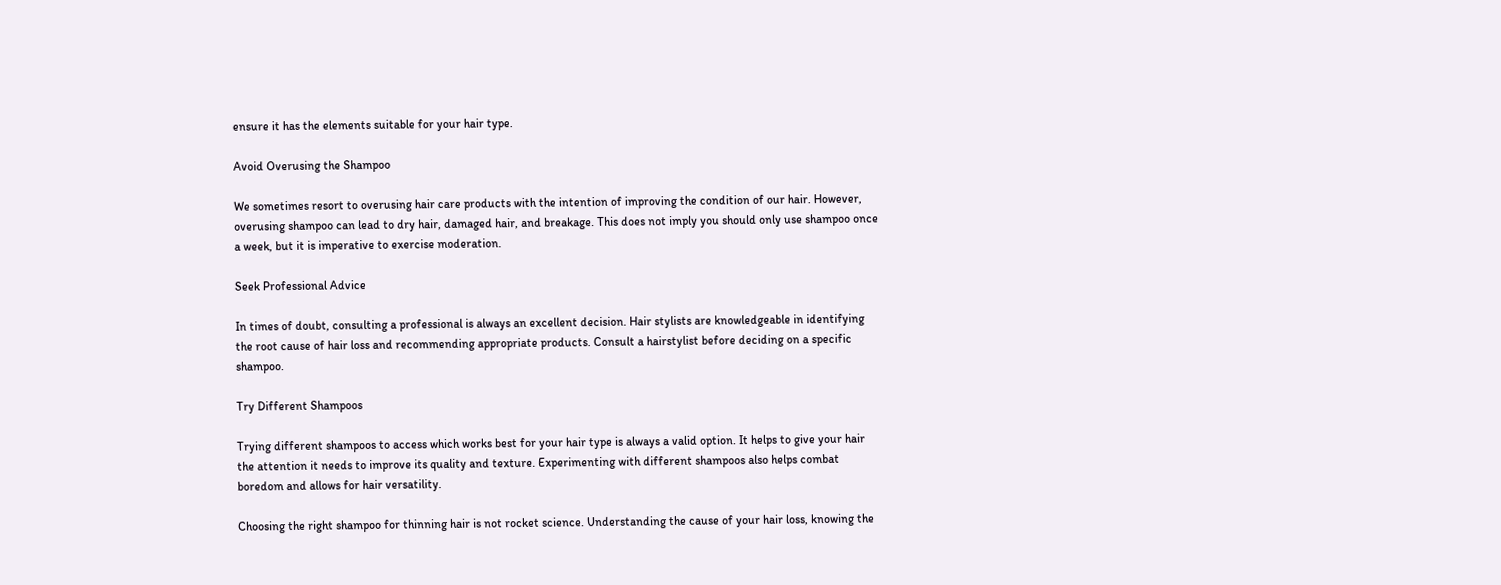ensure it has the elements suitable for your hair type.

Avoid Overusing the Shampoo

We sometimes resort to overusing hair care products with the intention of improving the condition of our hair. However, overusing shampoo can lead to dry hair, damaged hair, and breakage. This does not imply you should only use shampoo once a week, but it is imperative to exercise moderation.

Seek Professional Advice

In times of doubt, consulting a professional is always an excellent decision. Hair stylists are knowledgeable in identifying the root cause of hair loss and recommending appropriate products. Consult a hairstylist before deciding on a specific shampoo.

Try Different Shampoos

Trying different shampoos to access which works best for your hair type is always a valid option. It helps to give your hair the attention it needs to improve its quality and texture. Experimenting with different shampoos also helps combat boredom and allows for hair versatility.

Choosing the right shampoo for thinning hair is not rocket science. Understanding the cause of your hair loss, knowing the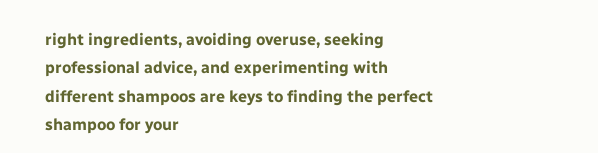right ingredients, avoiding overuse, seeking professional advice, and experimenting with different shampoos are keys to finding the perfect shampoo for your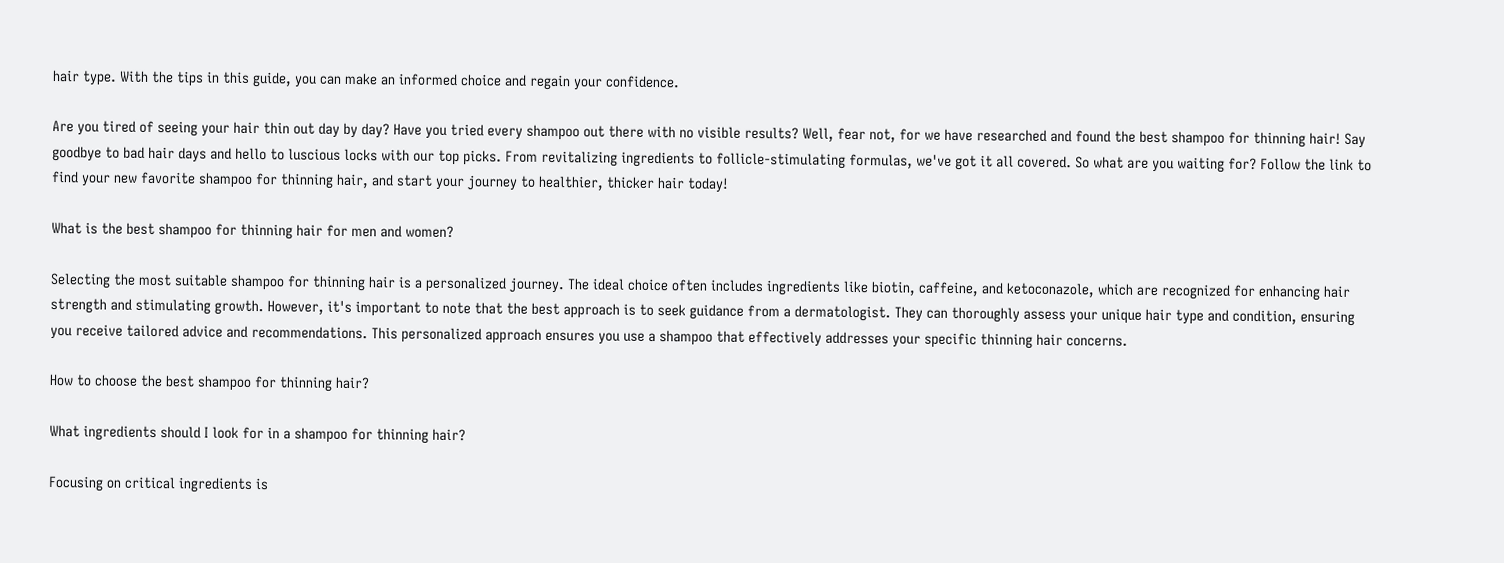hair type. With the tips in this guide, you can make an informed choice and regain your confidence.

Are you tired of seeing your hair thin out day by day? Have you tried every shampoo out there with no visible results? Well, fear not, for we have researched and found the best shampoo for thinning hair! Say goodbye to bad hair days and hello to luscious locks with our top picks. From revitalizing ingredients to follicle-stimulating formulas, we've got it all covered. So what are you waiting for? Follow the link to find your new favorite shampoo for thinning hair, and start your journey to healthier, thicker hair today!

What is the best shampoo for thinning hair for men and women?

Selecting the most suitable shampoo for thinning hair is a personalized journey. The ideal choice often includes ingredients like biotin, caffeine, and ketoconazole, which are recognized for enhancing hair strength and stimulating growth. However, it's important to note that the best approach is to seek guidance from a dermatologist. They can thoroughly assess your unique hair type and condition, ensuring you receive tailored advice and recommendations. This personalized approach ensures you use a shampoo that effectively addresses your specific thinning hair concerns.

How to choose the best shampoo for thinning hair?

What ingredients should I look for in a shampoo for thinning hair?

Focusing on critical ingredients is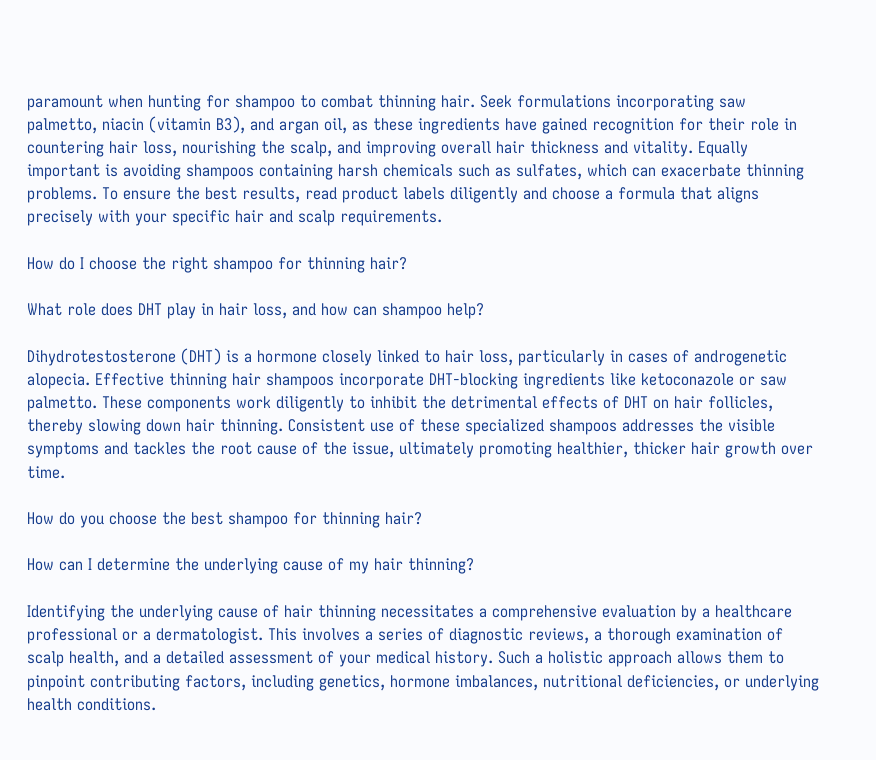paramount when hunting for shampoo to combat thinning hair. Seek formulations incorporating saw palmetto, niacin (vitamin B3), and argan oil, as these ingredients have gained recognition for their role in countering hair loss, nourishing the scalp, and improving overall hair thickness and vitality. Equally important is avoiding shampoos containing harsh chemicals such as sulfates, which can exacerbate thinning problems. To ensure the best results, read product labels diligently and choose a formula that aligns precisely with your specific hair and scalp requirements.

How do I choose the right shampoo for thinning hair?

What role does DHT play in hair loss, and how can shampoo help?

Dihydrotestosterone (DHT) is a hormone closely linked to hair loss, particularly in cases of androgenetic alopecia. Effective thinning hair shampoos incorporate DHT-blocking ingredients like ketoconazole or saw palmetto. These components work diligently to inhibit the detrimental effects of DHT on hair follicles, thereby slowing down hair thinning. Consistent use of these specialized shampoos addresses the visible symptoms and tackles the root cause of the issue, ultimately promoting healthier, thicker hair growth over time.

How do you choose the best shampoo for thinning hair?

How can I determine the underlying cause of my hair thinning?

Identifying the underlying cause of hair thinning necessitates a comprehensive evaluation by a healthcare professional or a dermatologist. This involves a series of diagnostic reviews, a thorough examination of scalp health, and a detailed assessment of your medical history. Such a holistic approach allows them to pinpoint contributing factors, including genetics, hormone imbalances, nutritional deficiencies, or underlying health conditions.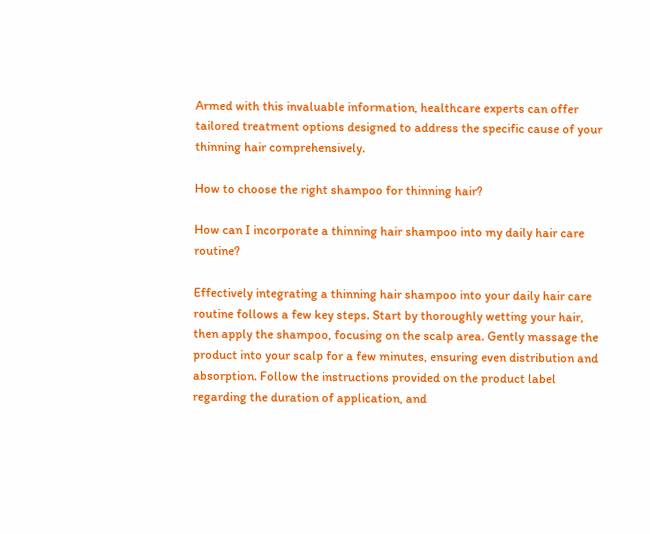Armed with this invaluable information, healthcare experts can offer tailored treatment options designed to address the specific cause of your thinning hair comprehensively.

How to choose the right shampoo for thinning hair?

How can I incorporate a thinning hair shampoo into my daily hair care routine?

Effectively integrating a thinning hair shampoo into your daily hair care routine follows a few key steps. Start by thoroughly wetting your hair, then apply the shampoo, focusing on the scalp area. Gently massage the product into your scalp for a few minutes, ensuring even distribution and absorption. Follow the instructions provided on the product label regarding the duration of application, and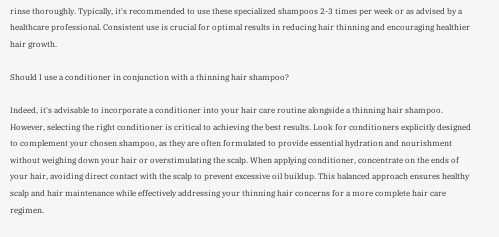rinse thoroughly. Typically, it's recommended to use these specialized shampoos 2-3 times per week or as advised by a healthcare professional. Consistent use is crucial for optimal results in reducing hair thinning and encouraging healthier hair growth.

Should I use a conditioner in conjunction with a thinning hair shampoo?

Indeed, it's advisable to incorporate a conditioner into your hair care routine alongside a thinning hair shampoo. However, selecting the right conditioner is critical to achieving the best results. Look for conditioners explicitly designed to complement your chosen shampoo, as they are often formulated to provide essential hydration and nourishment without weighing down your hair or overstimulating the scalp. When applying conditioner, concentrate on the ends of your hair, avoiding direct contact with the scalp to prevent excessive oil buildup. This balanced approach ensures healthy scalp and hair maintenance while effectively addressing your thinning hair concerns for a more complete hair care regimen.